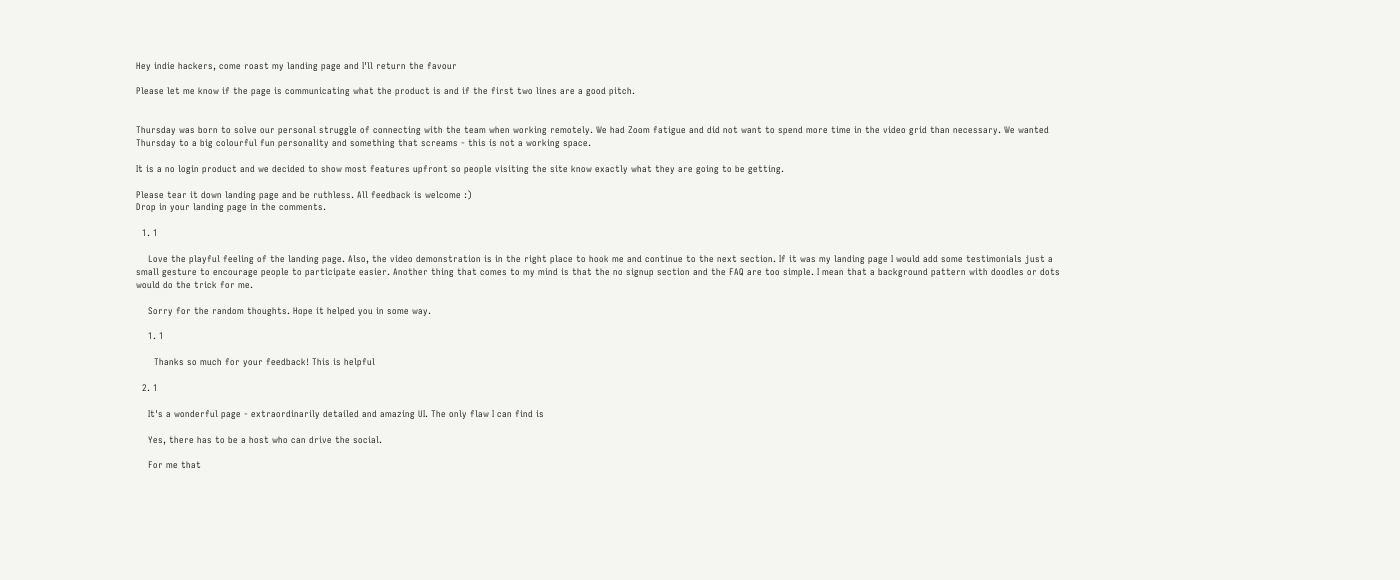Hey indie hackers, come roast my landing page and I'll return the favour

Please let me know if the page is communicating what the product is and if the first two lines are a good pitch.


Thursday was born to solve our personal struggle of connecting with the team when working remotely. We had Zoom fatigue and did not want to spend more time in the video grid than necessary. We wanted Thursday to a big colourful fun personality and something that screams - this is not a working space.

It is a no login product and we decided to show most features upfront so people visiting the site know exactly what they are going to be getting.

Please tear it down landing page and be ruthless. All feedback is welcome :)
Drop in your landing page in the comments.

  1. 1

    Love the playful feeling of the landing page. Also, the video demonstration is in the right place to hook me and continue to the next section. If it was my landing page I would add some testimonials just a small gesture to encourage people to participate easier. Another thing that comes to my mind is that the no signup section and the FAQ are too simple. I mean that a background pattern with doodles or dots would do the trick for me.

    Sorry for the random thoughts. Hope it helped you in some way.

    1. 1

      Thanks so much for your feedback! This is helpful

  2. 1

    It's a wonderful page - extraordinarily detailed and amazing UI. The only flaw I can find is

    Yes, there has to be a host who can drive the social.

    For me that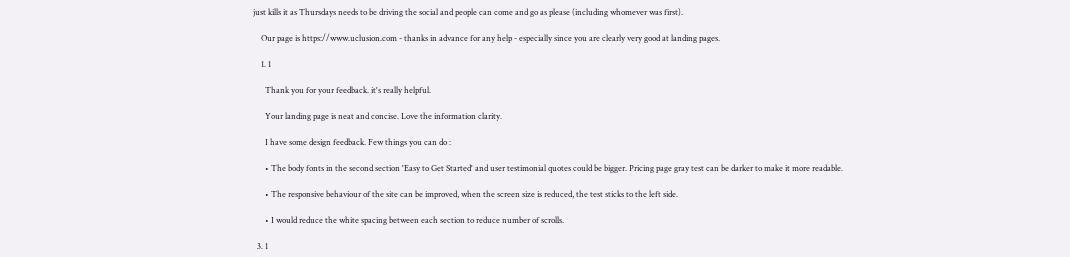just kills it as Thursdays needs to be driving the social and people can come and go as please (including whomever was first).

    Our page is https://www.uclusion.com - thanks in advance for any help - especially since you are clearly very good at landing pages.

    1. 1

      Thank you for your feedback. it's really helpful.

      Your landing page is neat and concise. Love the information clarity.

      I have some design feedback. Few things you can do :

      • The body fonts in the second section 'Easy to Get Started' and user testimonial quotes could be bigger. Pricing page gray test can be darker to make it more readable.

      • The responsive behaviour of the site can be improved, when the screen size is reduced, the test sticks to the left side.

      • I would reduce the white spacing between each section to reduce number of scrolls.

  3. 1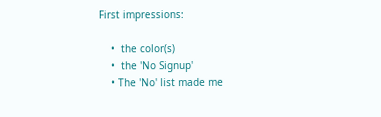First impressions:

    •  the color(s)
    •  the 'No Signup'
    • The 'No' list made me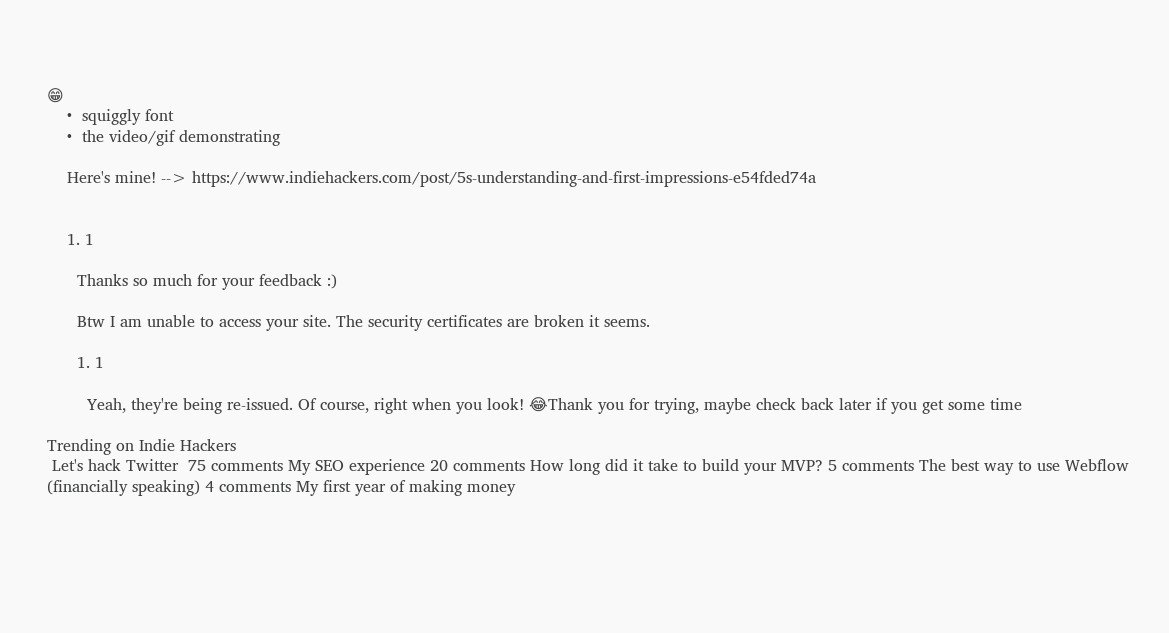😁
    •  squiggly font
    •  the video/gif demonstrating

    Here's mine! --> https://www.indiehackers.com/post/5s-understanding-and-first-impressions-e54fded74a


    1. 1

      Thanks so much for your feedback :)

      Btw I am unable to access your site. The security certificates are broken it seems.

      1. 1

        Yeah, they're being re-issued. Of course, right when you look! 😂Thank you for trying, maybe check back later if you get some time

Trending on Indie Hackers
 Let's hack Twitter  75 comments My SEO experience 20 comments How long did it take to build your MVP? 5 comments The best way to use Webflow (financially speaking) 4 comments My first year of making money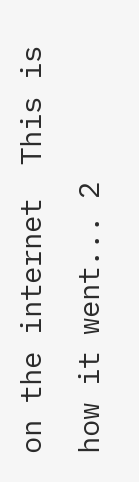on the internet  This is how it went... 2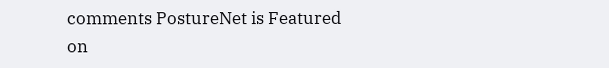comments PostureNet is Featured on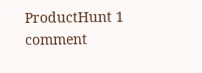ProductHunt 1 comment